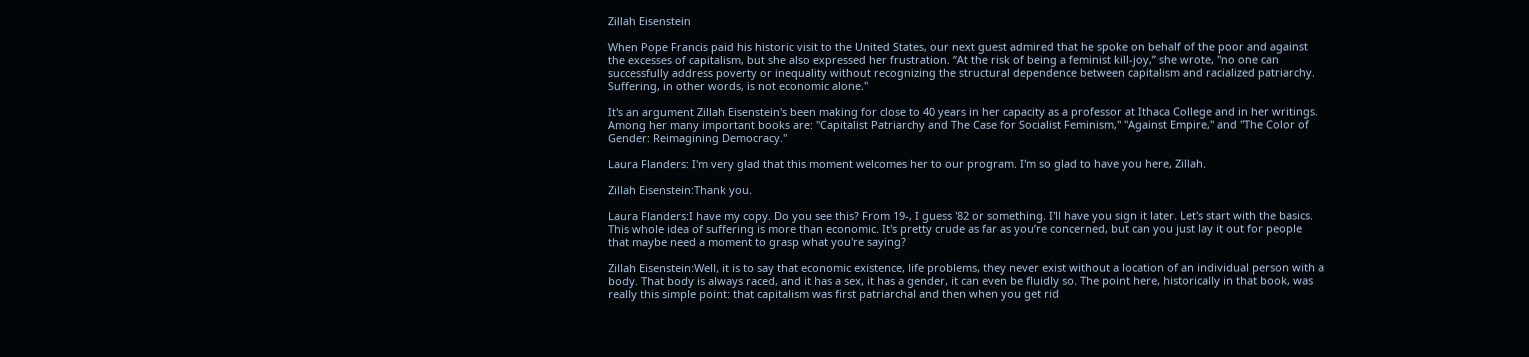Zillah Eisenstein

When Pope Francis paid his historic visit to the United States, our next guest admired that he spoke on behalf of the poor and against the excesses of capitalism, but she also expressed her frustration. “At the risk of being a feminist kill-joy,” she wrote, "no one can successfully address poverty or inequality without recognizing the structural dependence between capitalism and racialized patriarchy. Suffering, in other words, is not economic alone."

It's an argument Zillah Eisenstein's been making for close to 40 years in her capacity as a professor at Ithaca College and in her writings. Among her many important books are: "Capitalist Patriarchy and The Case for Socialist Feminism," "Against Empire," and "The Color of Gender: Reimagining Democracy."

Laura Flanders: I'm very glad that this moment welcomes her to our program. I'm so glad to have you here, Zillah.

Zillah Eisenstein:Thank you.

Laura Flanders:I have my copy. Do you see this? From 19-, I guess '82 or something. I'll have you sign it later. Let's start with the basics. This whole idea of suffering is more than economic. It's pretty crude as far as you’re concerned, but can you just lay it out for people that maybe need a moment to grasp what you're saying?

Zillah Eisenstein:Well, it is to say that economic existence, life problems, they never exist without a location of an individual person with a body. That body is always raced, and it has a sex, it has a gender, it can even be fluidly so. The point here, historically in that book, was really this simple point: that capitalism was first patriarchal and then when you get rid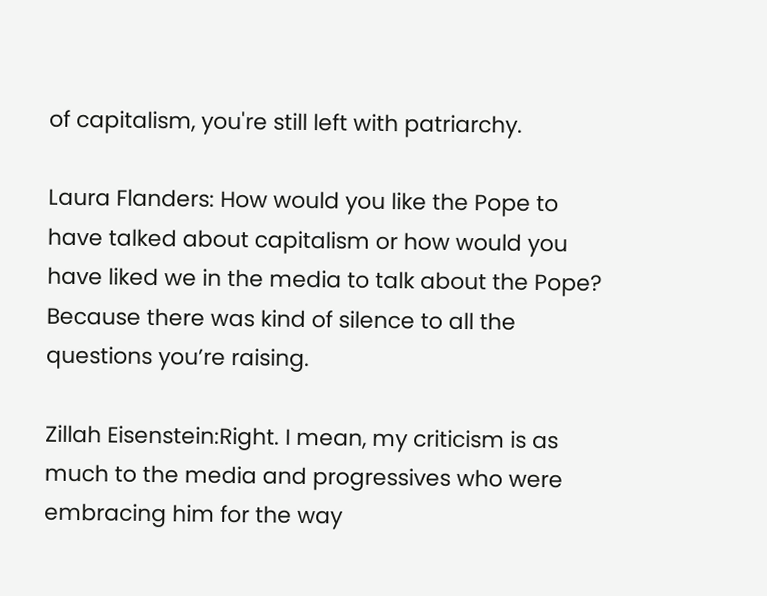of capitalism, you're still left with patriarchy.

Laura Flanders: How would you like the Pope to have talked about capitalism or how would you have liked we in the media to talk about the Pope? Because there was kind of silence to all the questions you’re raising.

Zillah Eisenstein:Right. I mean, my criticism is as much to the media and progressives who were embracing him for the way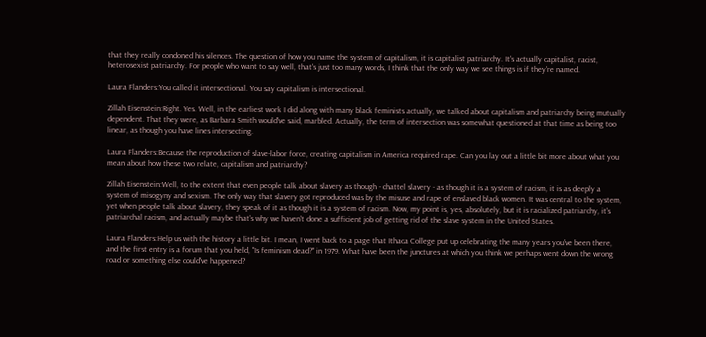that they really condoned his silences. The question of how you name the system of capitalism, it is capitalist patriarchy. It's actually capitalist, racist, heterosexist patriarchy. For people who want to say well, that's just too many words, I think that the only way we see things is if they're named.

Laura Flanders:You called it intersectional. You say capitalism is intersectional.

Zillah Eisenstein:Right. Yes. Well, in the earliest work I did along with many black feminists actually, we talked about capitalism and patriarchy being mutually dependent. That they were, as Barbara Smith would've said, marbled. Actually, the term of intersection was somewhat questioned at that time as being too linear, as though you have lines intersecting.

Laura Flanders:Because the reproduction of slave-labor force, creating capitalism in America required rape. Can you lay out a little bit more about what you mean about how these two relate, capitalism and patriarchy?

Zillah Eisenstein:Well, to the extent that even people talk about slavery as though - chattel slavery - as though it is a system of racism, it is as deeply a system of misogyny and sexism. The only way that slavery got reproduced was by the misuse and rape of enslaved black women. It was central to the system, yet when people talk about slavery, they speak of it as though it is a system of racism. Now, my point is, yes, absolutely, but it is racialized patriarchy, it's patriarchal racism, and actually maybe that's why we haven't done a sufficient job of getting rid of the slave system in the United States.

Laura Flanders:Help us with the history a little bit. I mean, I went back to a page that Ithaca College put up celebrating the many years you've been there, and the first entry is a forum that you held, "Is feminism dead?" in 1979. What have been the junctures at which you think we perhaps went down the wrong road or something else could've happened?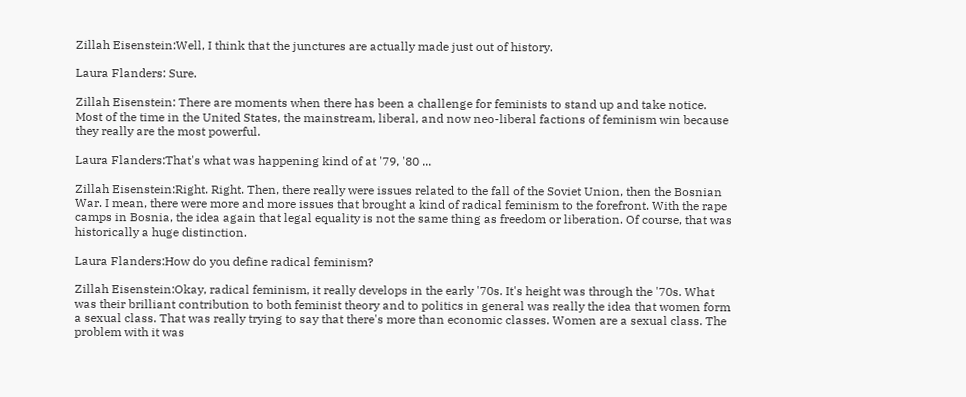Zillah Eisenstein:Well, I think that the junctures are actually made just out of history.

Laura Flanders: Sure.

Zillah Eisenstein: There are moments when there has been a challenge for feminists to stand up and take notice. Most of the time in the United States, the mainstream, liberal, and now neo-liberal factions of feminism win because they really are the most powerful.

Laura Flanders:That's what was happening kind of at '79, '80 ...

Zillah Eisenstein:Right. Right. Then, there really were issues related to the fall of the Soviet Union, then the Bosnian War. I mean, there were more and more issues that brought a kind of radical feminism to the forefront. With the rape camps in Bosnia, the idea again that legal equality is not the same thing as freedom or liberation. Of course, that was historically a huge distinction.

Laura Flanders:How do you define radical feminism?

Zillah Eisenstein:Okay, radical feminism, it really develops in the early '70s. It's height was through the '70s. What was their brilliant contribution to both feminist theory and to politics in general was really the idea that women form a sexual class. That was really trying to say that there's more than economic classes. Women are a sexual class. The problem with it was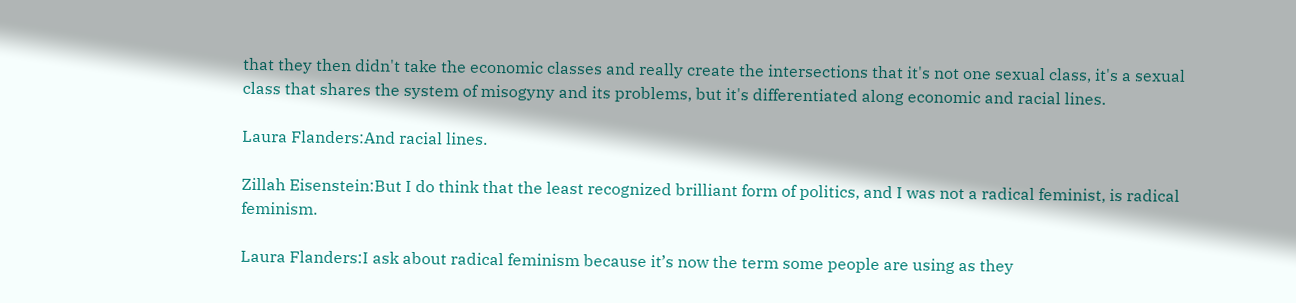that they then didn't take the economic classes and really create the intersections that it's not one sexual class, it's a sexual class that shares the system of misogyny and its problems, but it's differentiated along economic and racial lines.

Laura Flanders:And racial lines.

Zillah Eisenstein:But I do think that the least recognized brilliant form of politics, and I was not a radical feminist, is radical feminism.

Laura Flanders:I ask about radical feminism because it’s now the term some people are using as they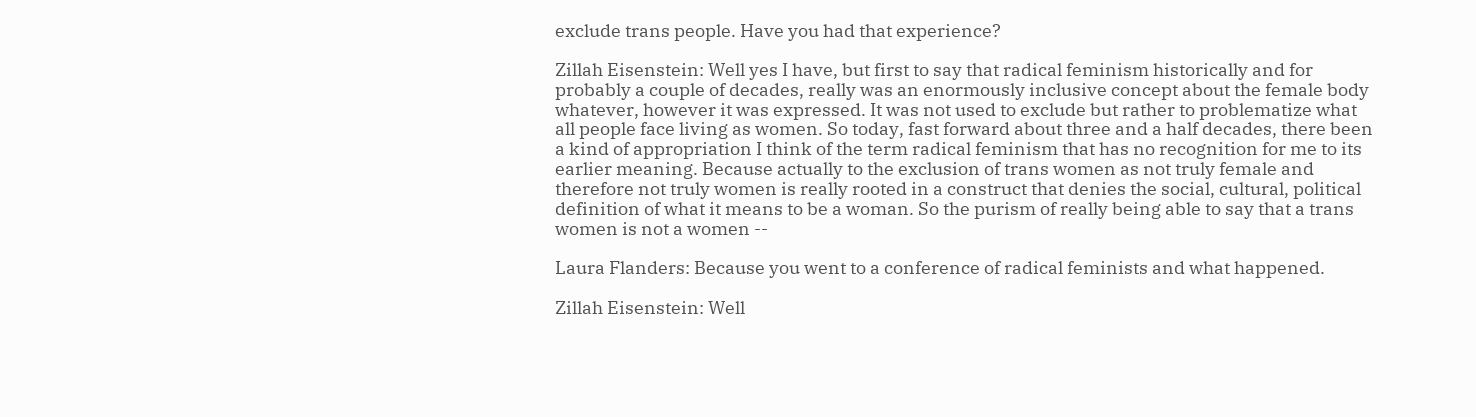exclude trans people. Have you had that experience?

Zillah Eisenstein: Well yes I have, but first to say that radical feminism historically and for probably a couple of decades, really was an enormously inclusive concept about the female body whatever, however it was expressed. It was not used to exclude but rather to problematize what all people face living as women. So today, fast forward about three and a half decades, there been a kind of appropriation I think of the term radical feminism that has no recognition for me to its earlier meaning. Because actually to the exclusion of trans women as not truly female and therefore not truly women is really rooted in a construct that denies the social, cultural, political definition of what it means to be a woman. So the purism of really being able to say that a trans women is not a women --

Laura Flanders: Because you went to a conference of radical feminists and what happened.

Zillah Eisenstein: Well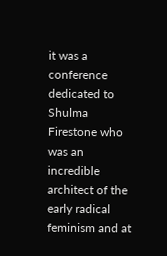it was a conference dedicated to Shulma Firestone who was an incredible architect of the early radical feminism and at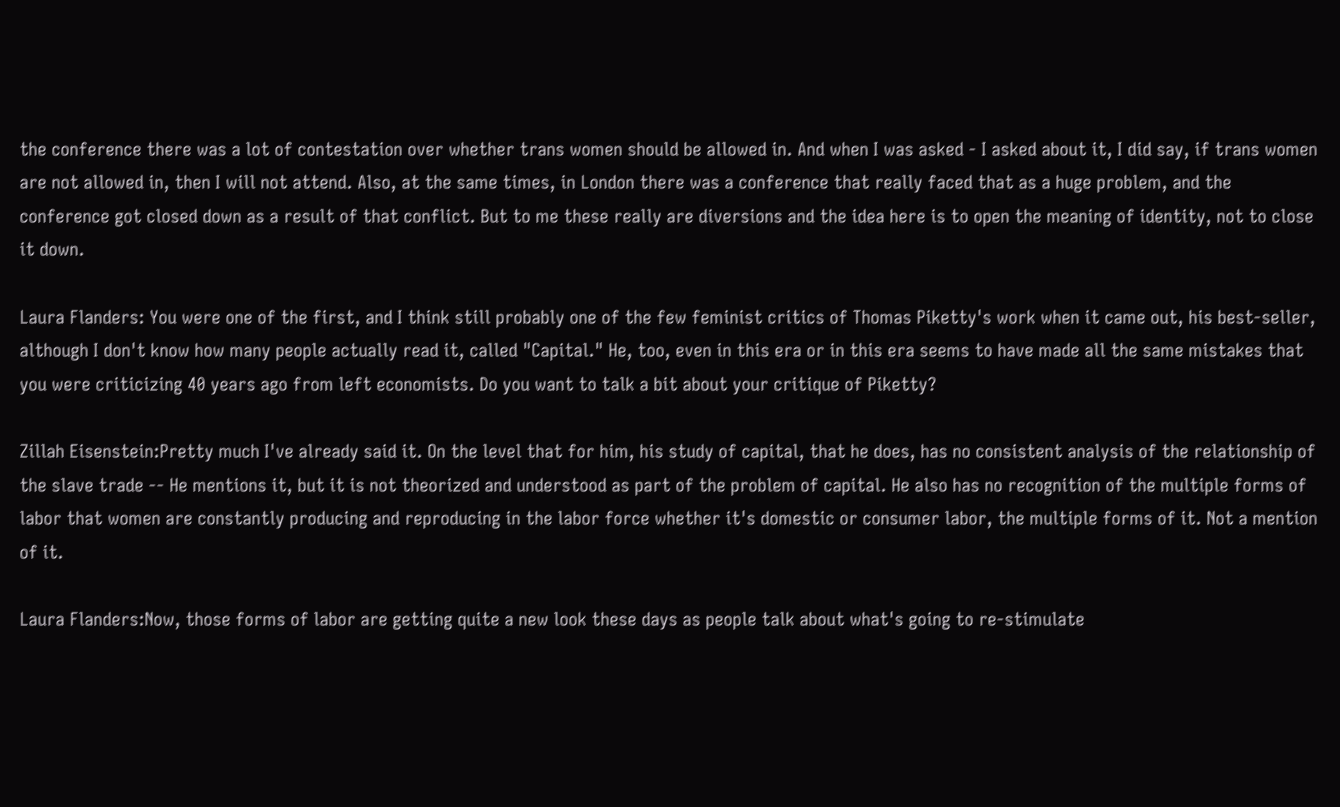the conference there was a lot of contestation over whether trans women should be allowed in. And when I was asked - I asked about it, I did say, if trans women are not allowed in, then I will not attend. Also, at the same times, in London there was a conference that really faced that as a huge problem, and the conference got closed down as a result of that conflict. But to me these really are diversions and the idea here is to open the meaning of identity, not to close it down.

Laura Flanders: You were one of the first, and I think still probably one of the few feminist critics of Thomas Piketty's work when it came out, his best-seller, although I don't know how many people actually read it, called "Capital." He, too, even in this era or in this era seems to have made all the same mistakes that you were criticizing 40 years ago from left economists. Do you want to talk a bit about your critique of Piketty?

Zillah Eisenstein:Pretty much I've already said it. On the level that for him, his study of capital, that he does, has no consistent analysis of the relationship of the slave trade -- He mentions it, but it is not theorized and understood as part of the problem of capital. He also has no recognition of the multiple forms of labor that women are constantly producing and reproducing in the labor force whether it's domestic or consumer labor, the multiple forms of it. Not a mention of it.

Laura Flanders:Now, those forms of labor are getting quite a new look these days as people talk about what's going to re-stimulate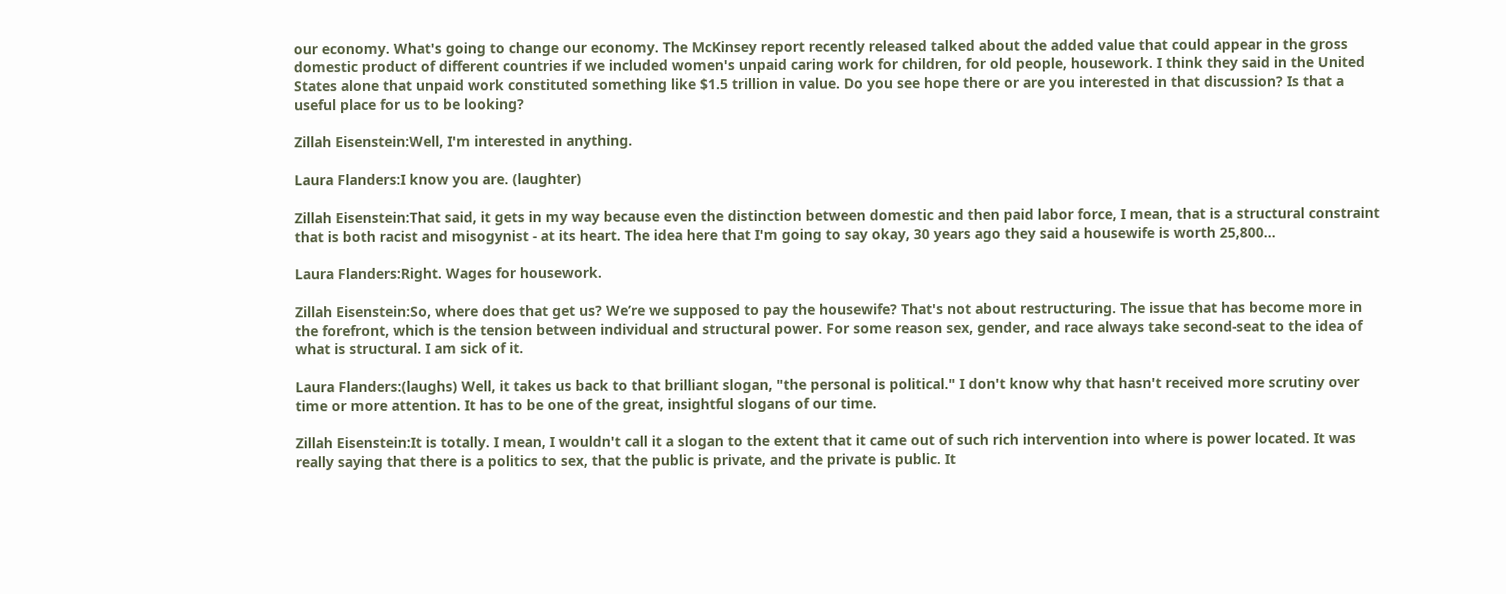our economy. What's going to change our economy. The McKinsey report recently released talked about the added value that could appear in the gross domestic product of different countries if we included women's unpaid caring work for children, for old people, housework. I think they said in the United States alone that unpaid work constituted something like $1.5 trillion in value. Do you see hope there or are you interested in that discussion? Is that a useful place for us to be looking?

Zillah Eisenstein:Well, I'm interested in anything.

Laura Flanders:I know you are. (laughter)

Zillah Eisenstein:That said, it gets in my way because even the distinction between domestic and then paid labor force, I mean, that is a structural constraint that is both racist and misogynist - at its heart. The idea here that I'm going to say okay, 30 years ago they said a housewife is worth 25,800...

Laura Flanders:Right. Wages for housework.

Zillah Eisenstein:So, where does that get us? We’re we supposed to pay the housewife? That's not about restructuring. The issue that has become more in the forefront, which is the tension between individual and structural power. For some reason sex, gender, and race always take second-seat to the idea of what is structural. I am sick of it.

Laura Flanders:(laughs) Well, it takes us back to that brilliant slogan, "the personal is political." I don't know why that hasn't received more scrutiny over time or more attention. It has to be one of the great, insightful slogans of our time.

Zillah Eisenstein:It is totally. I mean, I wouldn't call it a slogan to the extent that it came out of such rich intervention into where is power located. It was really saying that there is a politics to sex, that the public is private, and the private is public. It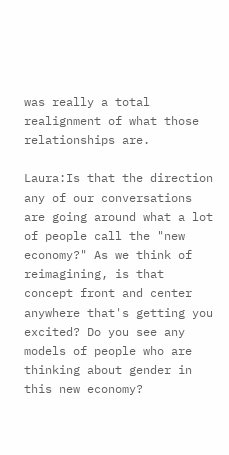was really a total realignment of what those relationships are.

Laura:Is that the direction any of our conversations are going around what a lot of people call the "new economy?" As we think of reimagining, is that concept front and center anywhere that's getting you excited? Do you see any models of people who are thinking about gender in this new economy?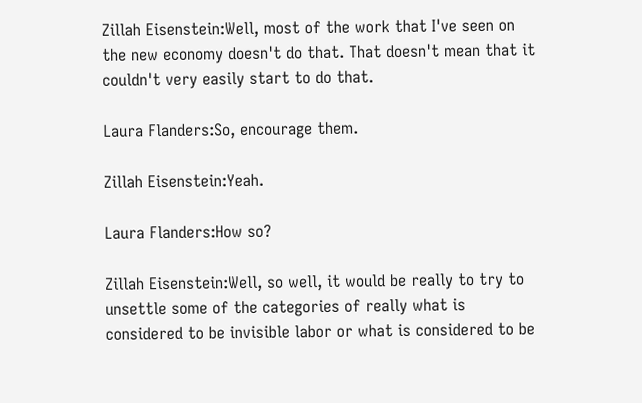Zillah Eisenstein:Well, most of the work that I've seen on the new economy doesn't do that. That doesn't mean that it couldn't very easily start to do that.

Laura Flanders:So, encourage them.

Zillah Eisenstein:Yeah.

Laura Flanders:How so?

Zillah Eisenstein:Well, so well, it would be really to try to unsettle some of the categories of really what is considered to be invisible labor or what is considered to be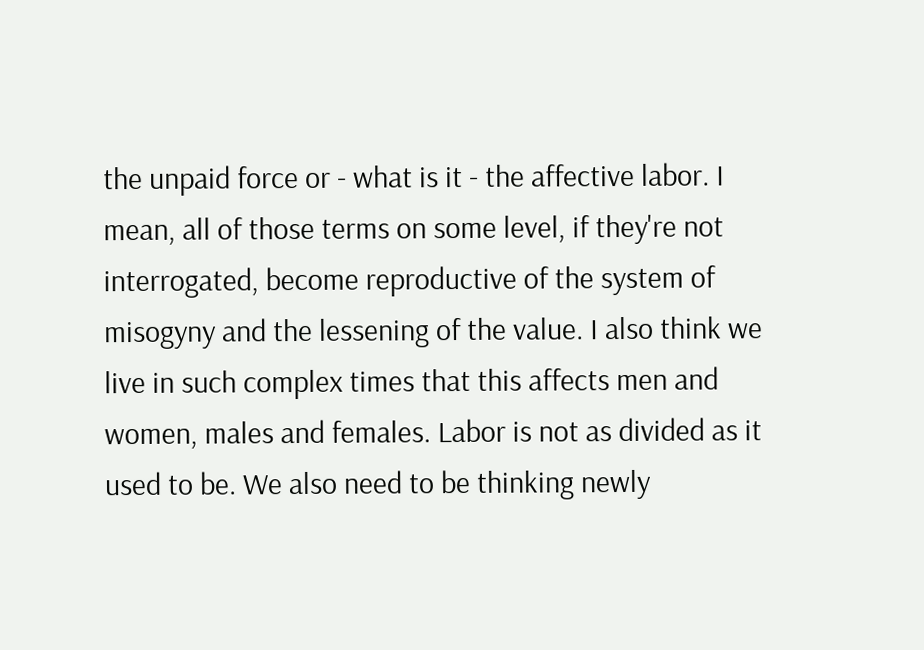the unpaid force or - what is it - the affective labor. I mean, all of those terms on some level, if they're not interrogated, become reproductive of the system of misogyny and the lessening of the value. I also think we live in such complex times that this affects men and women, males and females. Labor is not as divided as it used to be. We also need to be thinking newly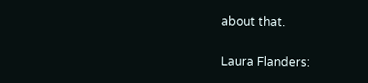about that.

Laura Flanders: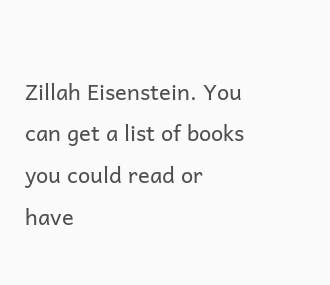Zillah Eisenstein. You can get a list of books you could read or have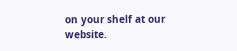on your shelf at our website.